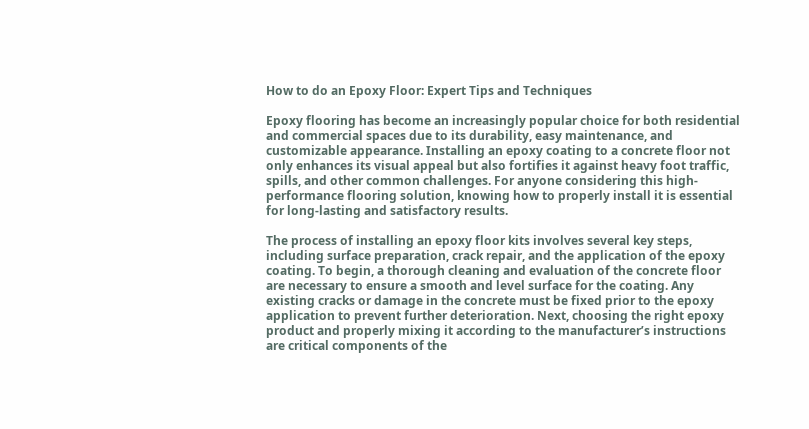How to do an Epoxy Floor: Expert Tips and Techniques

Epoxy flooring has become an increasingly popular choice for both residential and commercial spaces due to its durability, easy maintenance, and customizable appearance. Installing an epoxy coating to a concrete floor not only enhances its visual appeal but also fortifies it against heavy foot traffic, spills, and other common challenges. For anyone considering this high-performance flooring solution, knowing how to properly install it is essential for long-lasting and satisfactory results.

The process of installing an epoxy floor kits involves several key steps, including surface preparation, crack repair, and the application of the epoxy coating. To begin, a thorough cleaning and evaluation of the concrete floor are necessary to ensure a smooth and level surface for the coating. Any existing cracks or damage in the concrete must be fixed prior to the epoxy application to prevent further deterioration. Next, choosing the right epoxy product and properly mixing it according to the manufacturer’s instructions are critical components of the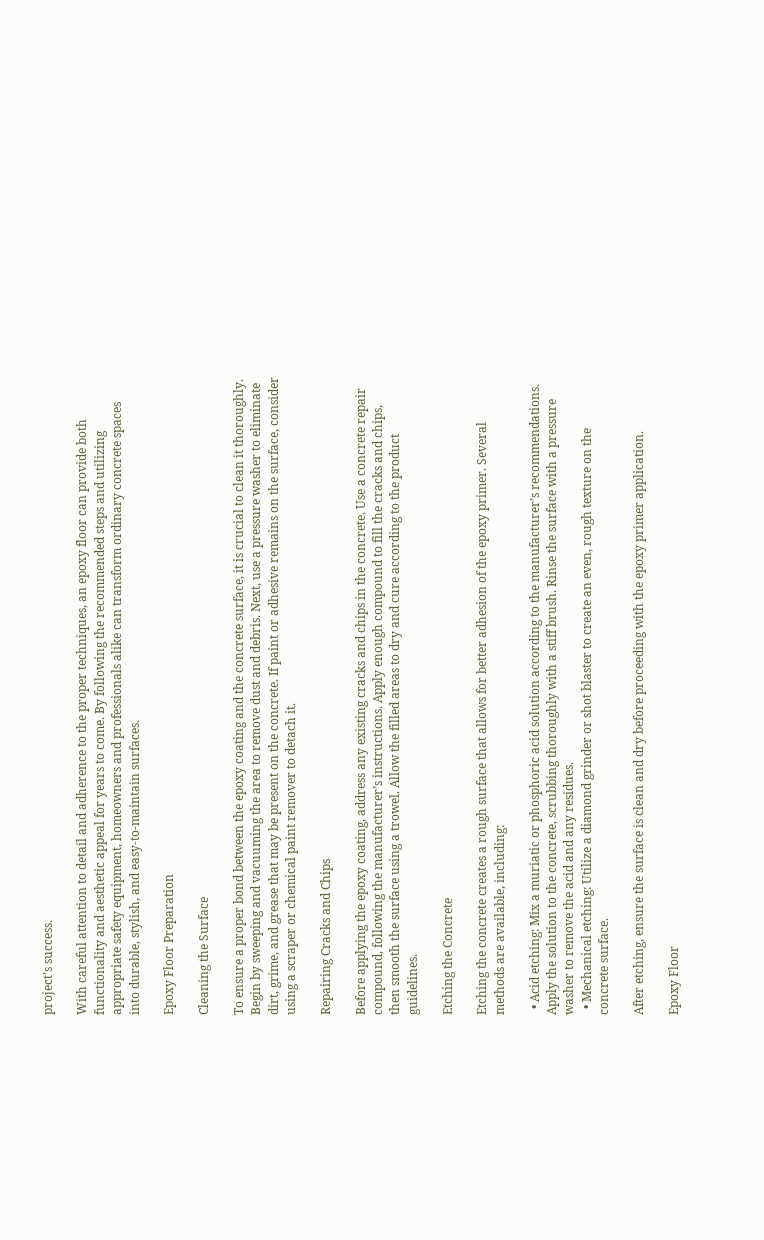project’s success.

With careful attention to detail and adherence to the proper techniques, an epoxy floor can provide both functionality and aesthetic appeal for years to come. By following the recommended steps and utilizing appropriate safety equipment, homeowners and professionals alike can transform ordinary concrete spaces into durable, stylish, and easy-to-maintain surfaces.

Epoxy Floor Preparation

Cleaning the Surface

To ensure a proper bond between the epoxy coating and the concrete surface, it is crucial to clean it thoroughly. Begin by sweeping and vacuuming the area to remove dust and debris. Next, use a pressure washer to eliminate dirt, grime, and grease that may be present on the concrete. If paint or adhesive remains on the surface, consider using a scraper or chemical paint remover to detach it.

Repairing Cracks and Chips

Before applying the epoxy coating, address any existing cracks and chips in the concrete. Use a concrete repair compound, following the manufacturer’s instructions. Apply enough compound to fill the cracks and chips, then smooth the surface using a trowel. Allow the filled areas to dry and cure according to the product guidelines.

Etching the Concrete

Etching the concrete creates a rough surface that allows for better adhesion of the epoxy primer. Several methods are available, including:

  • Acid etching: Mix a muriatic or phosphoric acid solution according to the manufacturer’s recommendations. Apply the solution to the concrete, scrubbing thoroughly with a stiff brush. Rinse the surface with a pressure washer to remove the acid and any residues.
  • Mechanical etching: Utilize a diamond grinder or shot blaster to create an even, rough texture on the concrete surface.

After etching, ensure the surface is clean and dry before proceeding with the epoxy primer application.

Epoxy Floor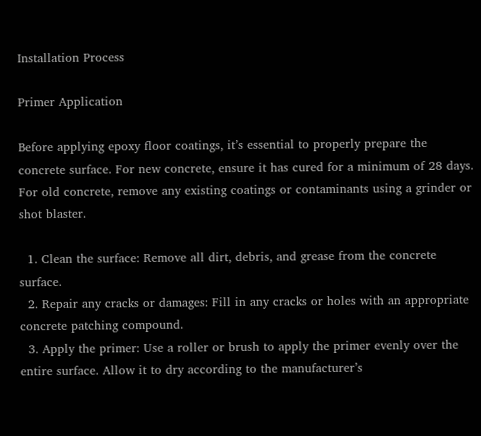Installation Process

Primer Application

Before applying epoxy floor coatings, it’s essential to properly prepare the concrete surface. For new concrete, ensure it has cured for a minimum of 28 days. For old concrete, remove any existing coatings or contaminants using a grinder or shot blaster.

  1. Clean the surface: Remove all dirt, debris, and grease from the concrete surface.
  2. Repair any cracks or damages: Fill in any cracks or holes with an appropriate concrete patching compound.
  3. Apply the primer: Use a roller or brush to apply the primer evenly over the entire surface. Allow it to dry according to the manufacturer’s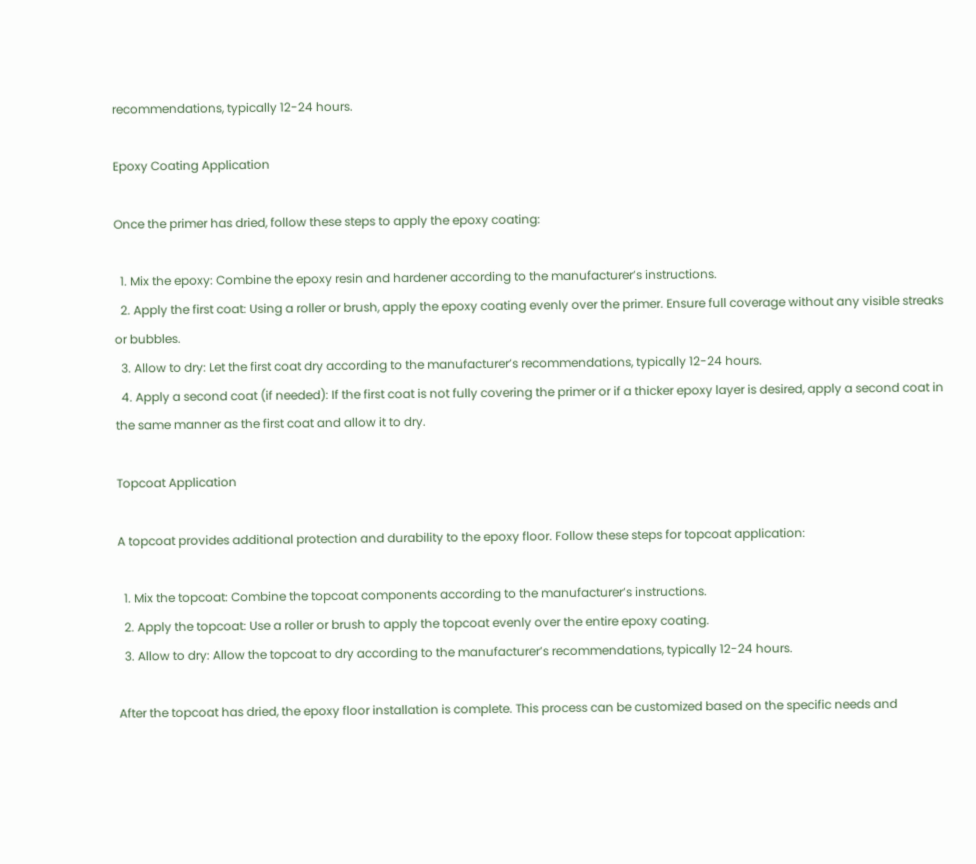recommendations, typically 12-24 hours.

Epoxy Coating Application

Once the primer has dried, follow these steps to apply the epoxy coating:

  1. Mix the epoxy: Combine the epoxy resin and hardener according to the manufacturer’s instructions.
  2. Apply the first coat: Using a roller or brush, apply the epoxy coating evenly over the primer. Ensure full coverage without any visible streaks or bubbles.
  3. Allow to dry: Let the first coat dry according to the manufacturer’s recommendations, typically 12-24 hours.
  4. Apply a second coat (if needed): If the first coat is not fully covering the primer or if a thicker epoxy layer is desired, apply a second coat in the same manner as the first coat and allow it to dry.

Topcoat Application

A topcoat provides additional protection and durability to the epoxy floor. Follow these steps for topcoat application:

  1. Mix the topcoat: Combine the topcoat components according to the manufacturer’s instructions.
  2. Apply the topcoat: Use a roller or brush to apply the topcoat evenly over the entire epoxy coating.
  3. Allow to dry: Allow the topcoat to dry according to the manufacturer’s recommendations, typically 12-24 hours.

After the topcoat has dried, the epoxy floor installation is complete. This process can be customized based on the specific needs and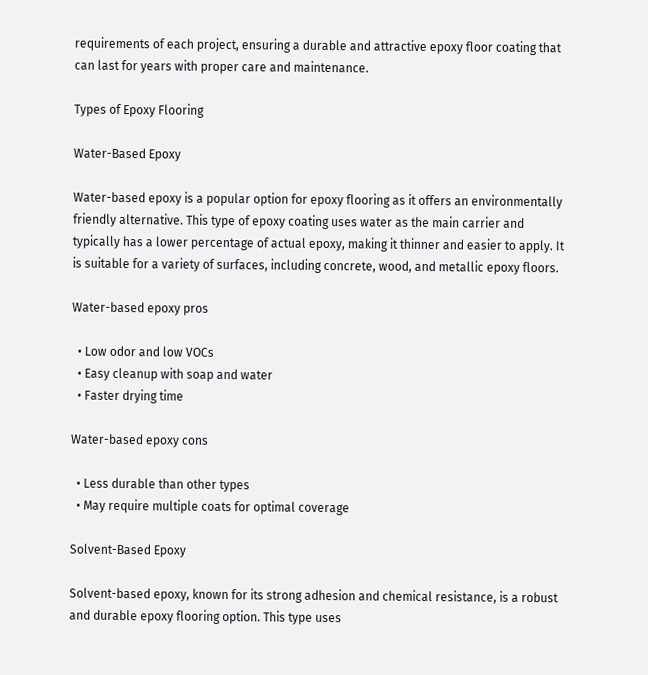requirements of each project, ensuring a durable and attractive epoxy floor coating that can last for years with proper care and maintenance.

Types of Epoxy Flooring

Water-Based Epoxy

Water-based epoxy is a popular option for epoxy flooring as it offers an environmentally friendly alternative. This type of epoxy coating uses water as the main carrier and typically has a lower percentage of actual epoxy, making it thinner and easier to apply. It is suitable for a variety of surfaces, including concrete, wood, and metallic epoxy floors.

Water-based epoxy pros

  • Low odor and low VOCs
  • Easy cleanup with soap and water
  • Faster drying time

Water-based epoxy cons

  • Less durable than other types
  • May require multiple coats for optimal coverage

Solvent-Based Epoxy

Solvent-based epoxy, known for its strong adhesion and chemical resistance, is a robust and durable epoxy flooring option. This type uses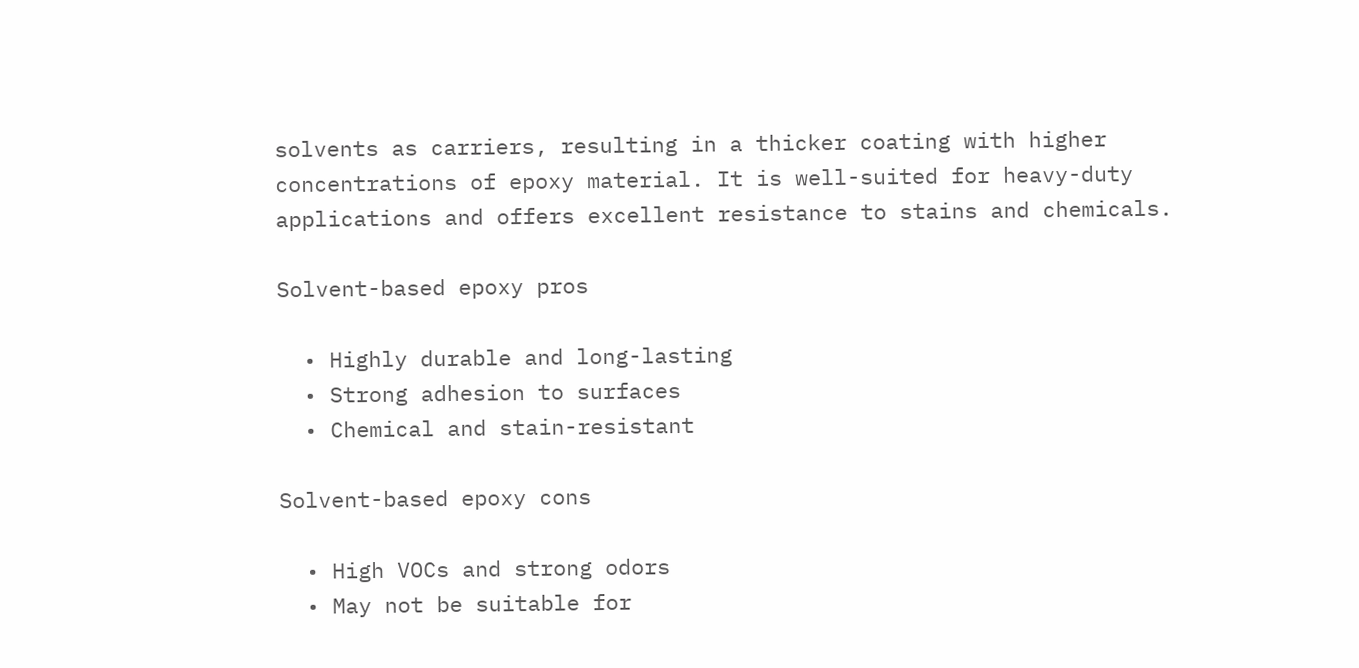solvents as carriers, resulting in a thicker coating with higher concentrations of epoxy material. It is well-suited for heavy-duty applications and offers excellent resistance to stains and chemicals.

Solvent-based epoxy pros

  • Highly durable and long-lasting
  • Strong adhesion to surfaces
  • Chemical and stain-resistant

Solvent-based epoxy cons

  • High VOCs and strong odors
  • May not be suitable for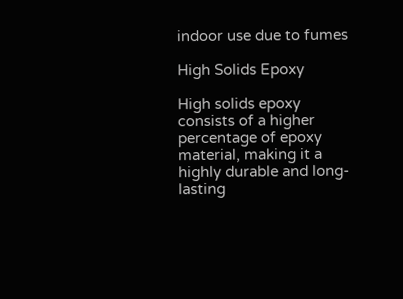indoor use due to fumes

High Solids Epoxy

High solids epoxy consists of a higher percentage of epoxy material, making it a highly durable and long-lasting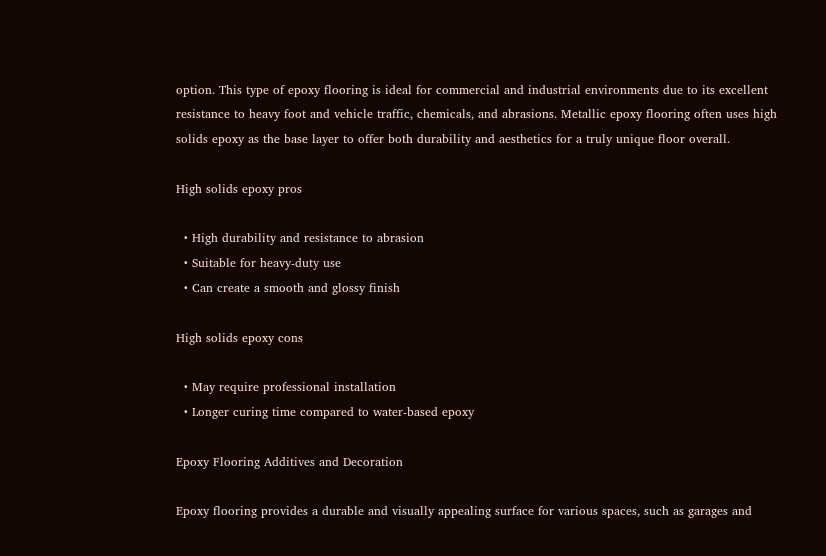option. This type of epoxy flooring is ideal for commercial and industrial environments due to its excellent resistance to heavy foot and vehicle traffic, chemicals, and abrasions. Metallic epoxy flooring often uses high solids epoxy as the base layer to offer both durability and aesthetics for a truly unique floor overall.

High solids epoxy pros

  • High durability and resistance to abrasion
  • Suitable for heavy-duty use
  • Can create a smooth and glossy finish

High solids epoxy cons

  • May require professional installation
  • Longer curing time compared to water-based epoxy

Epoxy Flooring Additives and Decoration

Epoxy flooring provides a durable and visually appealing surface for various spaces, such as garages and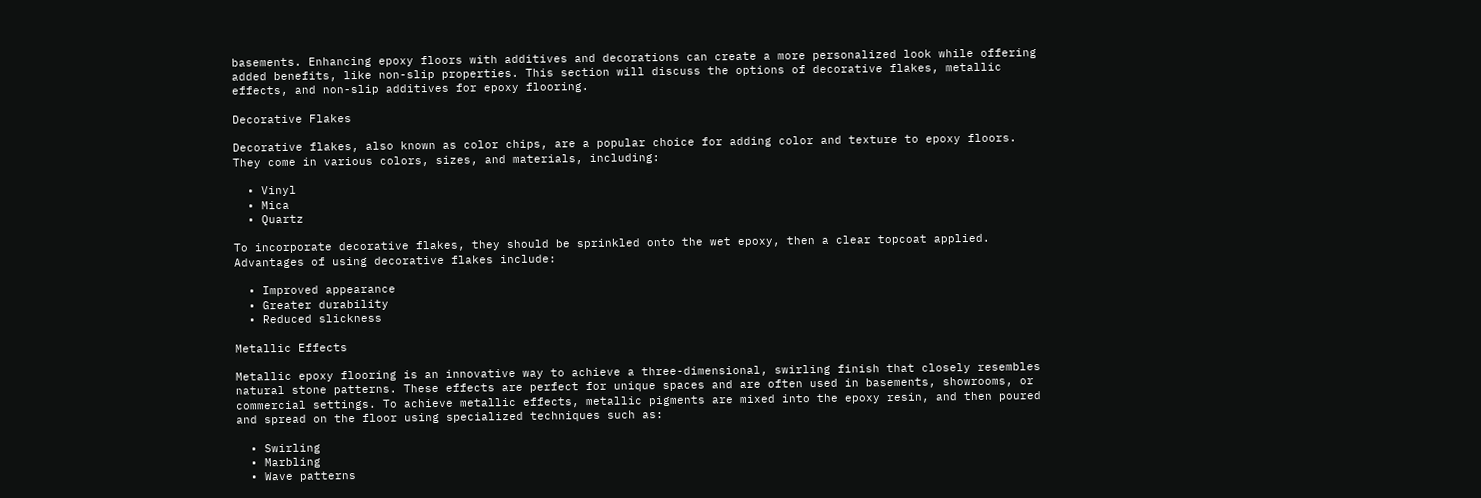basements. Enhancing epoxy floors with additives and decorations can create a more personalized look while offering added benefits, like non-slip properties. This section will discuss the options of decorative flakes, metallic effects, and non-slip additives for epoxy flooring.

Decorative Flakes

Decorative flakes, also known as color chips, are a popular choice for adding color and texture to epoxy floors. They come in various colors, sizes, and materials, including:

  • Vinyl
  • Mica
  • Quartz

To incorporate decorative flakes, they should be sprinkled onto the wet epoxy, then a clear topcoat applied. Advantages of using decorative flakes include:

  • Improved appearance
  • Greater durability
  • Reduced slickness

Metallic Effects

Metallic epoxy flooring is an innovative way to achieve a three-dimensional, swirling finish that closely resembles natural stone patterns. These effects are perfect for unique spaces and are often used in basements, showrooms, or commercial settings. To achieve metallic effects, metallic pigments are mixed into the epoxy resin, and then poured and spread on the floor using specialized techniques such as:

  • Swirling
  • Marbling
  • Wave patterns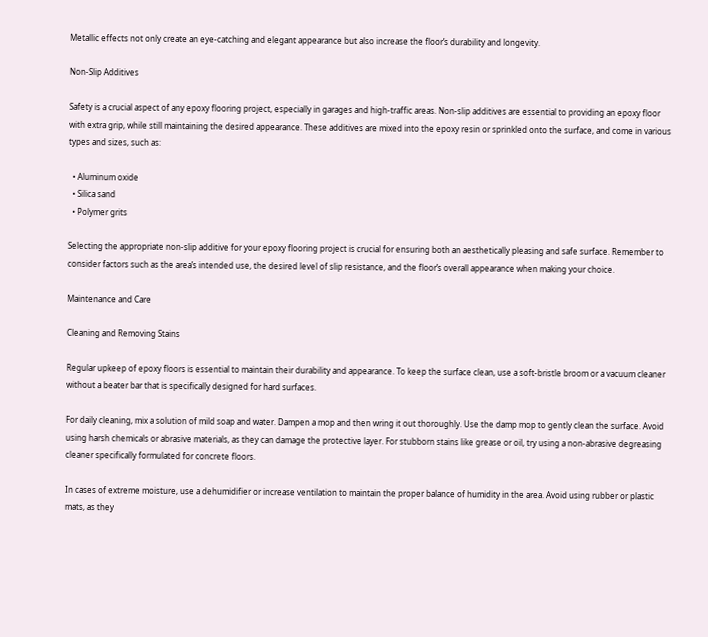Metallic effects not only create an eye-catching and elegant appearance but also increase the floor’s durability and longevity.

Non-Slip Additives

Safety is a crucial aspect of any epoxy flooring project, especially in garages and high-traffic areas. Non-slip additives are essential to providing an epoxy floor with extra grip, while still maintaining the desired appearance. These additives are mixed into the epoxy resin or sprinkled onto the surface, and come in various types and sizes, such as:

  • Aluminum oxide
  • Silica sand
  • Polymer grits

Selecting the appropriate non-slip additive for your epoxy flooring project is crucial for ensuring both an aesthetically pleasing and safe surface. Remember to consider factors such as the area’s intended use, the desired level of slip resistance, and the floor’s overall appearance when making your choice.

Maintenance and Care

Cleaning and Removing Stains

Regular upkeep of epoxy floors is essential to maintain their durability and appearance. To keep the surface clean, use a soft-bristle broom or a vacuum cleaner without a beater bar that is specifically designed for hard surfaces.

For daily cleaning, mix a solution of mild soap and water. Dampen a mop and then wring it out thoroughly. Use the damp mop to gently clean the surface. Avoid using harsh chemicals or abrasive materials, as they can damage the protective layer. For stubborn stains like grease or oil, try using a non-abrasive degreasing cleaner specifically formulated for concrete floors.

In cases of extreme moisture, use a dehumidifier or increase ventilation to maintain the proper balance of humidity in the area. Avoid using rubber or plastic mats, as they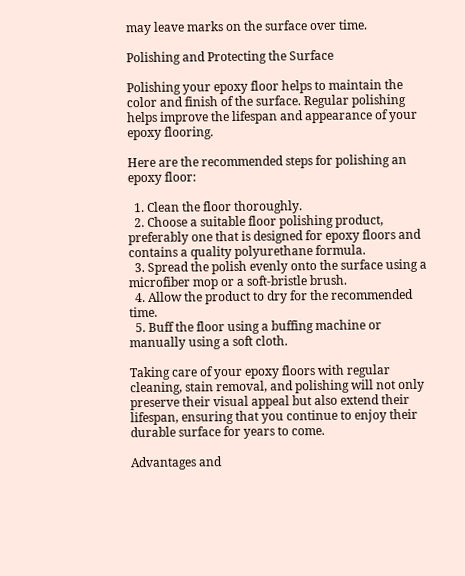may leave marks on the surface over time.

Polishing and Protecting the Surface

Polishing your epoxy floor helps to maintain the color and finish of the surface. Regular polishing helps improve the lifespan and appearance of your epoxy flooring.

Here are the recommended steps for polishing an epoxy floor:

  1. Clean the floor thoroughly.
  2. Choose a suitable floor polishing product, preferably one that is designed for epoxy floors and contains a quality polyurethane formula.
  3. Spread the polish evenly onto the surface using a microfiber mop or a soft-bristle brush.
  4. Allow the product to dry for the recommended time.
  5. Buff the floor using a buffing machine or manually using a soft cloth.

Taking care of your epoxy floors with regular cleaning, stain removal, and polishing will not only preserve their visual appeal but also extend their lifespan, ensuring that you continue to enjoy their durable surface for years to come.

Advantages and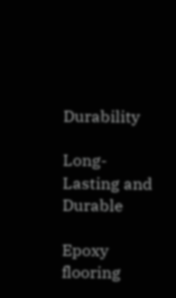Durability

Long-Lasting and Durable

Epoxy flooring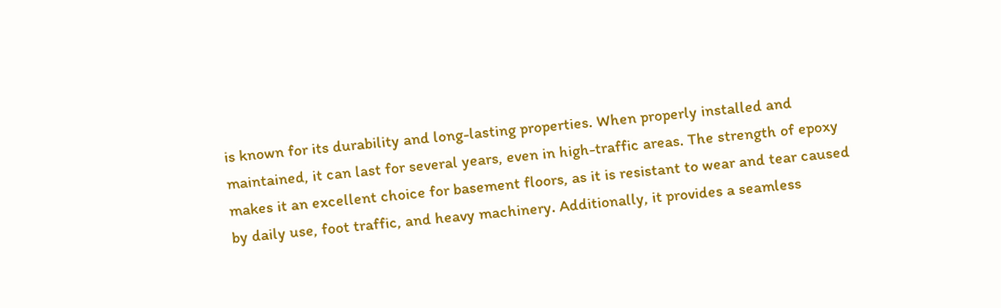is known for its durability and long-lasting properties. When properly installed and maintained, it can last for several years, even in high-traffic areas. The strength of epoxy makes it an excellent choice for basement floors, as it is resistant to wear and tear caused by daily use, foot traffic, and heavy machinery. Additionally, it provides a seamless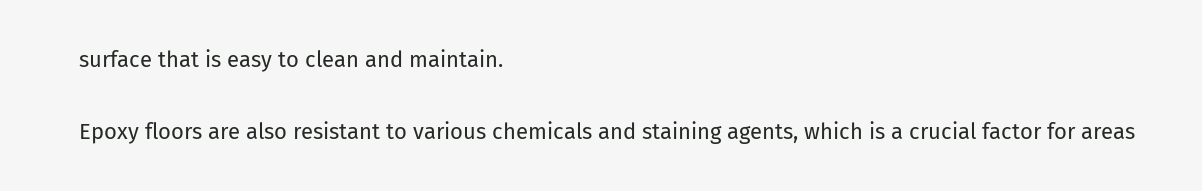surface that is easy to clean and maintain.

Epoxy floors are also resistant to various chemicals and staining agents, which is a crucial factor for areas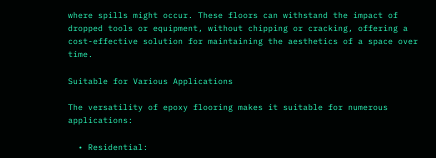where spills might occur. These floors can withstand the impact of dropped tools or equipment, without chipping or cracking, offering a cost-effective solution for maintaining the aesthetics of a space over time.

Suitable for Various Applications

The versatility of epoxy flooring makes it suitable for numerous applications:

  • Residential: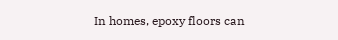In homes, epoxy floors can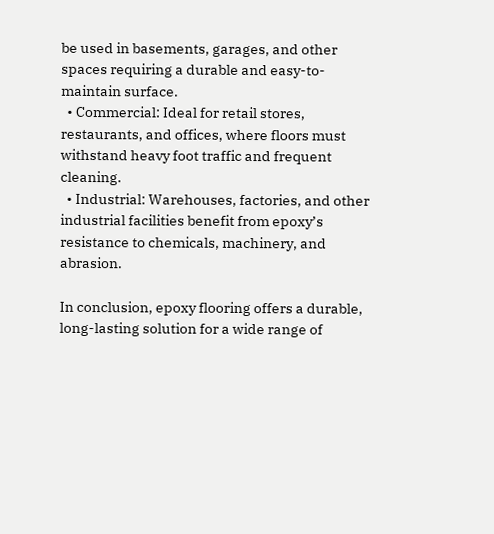be used in basements, garages, and other spaces requiring a durable and easy-to-maintain surface.
  • Commercial: Ideal for retail stores, restaurants, and offices, where floors must withstand heavy foot traffic and frequent cleaning.
  • Industrial: Warehouses, factories, and other industrial facilities benefit from epoxy’s resistance to chemicals, machinery, and abrasion.

In conclusion, epoxy flooring offers a durable, long-lasting solution for a wide range of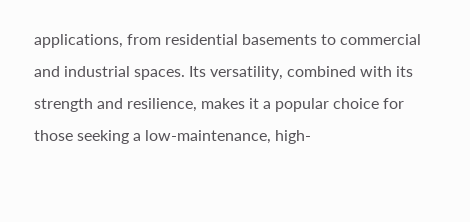applications, from residential basements to commercial and industrial spaces. Its versatility, combined with its strength and resilience, makes it a popular choice for those seeking a low-maintenance, high-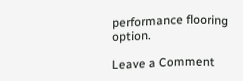performance flooring option.

Leave a Comment